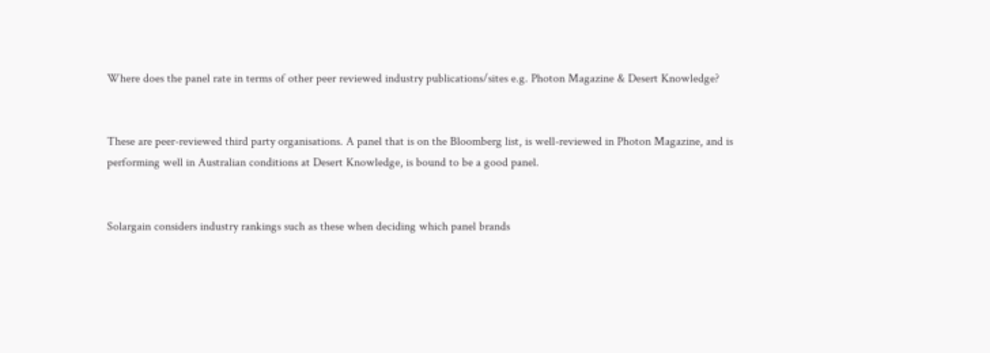Where does the panel rate in terms of other peer reviewed industry publications/sites e.g. Photon Magazine & Desert Knowledge?


These are peer-reviewed third party organisations. A panel that is on the Bloomberg list, is well-reviewed in Photon Magazine, and is performing well in Australian conditions at Desert Knowledge, is bound to be a good panel.


Solargain considers industry rankings such as these when deciding which panel brands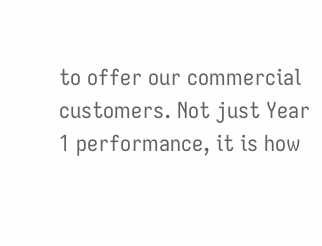to offer our commercial customers. Not just Year 1 performance, it is how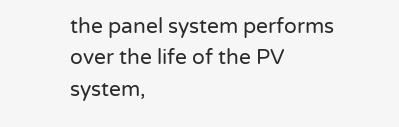the panel system performs over the life of the PV system,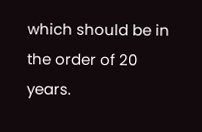which should be in the order of 20 years.